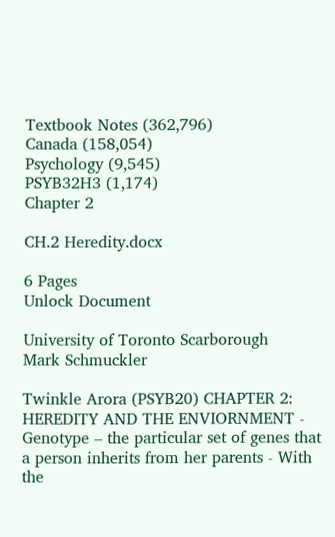Textbook Notes (362,796)
Canada (158,054)
Psychology (9,545)
PSYB32H3 (1,174)
Chapter 2

CH.2 Heredity.docx

6 Pages
Unlock Document

University of Toronto Scarborough
Mark Schmuckler

Twinkle Arora (PSYB20) CHAPTER 2: HEREDITY AND THE ENVIORNMENT - Genotype – the particular set of genes that a person inherits from her parents - With the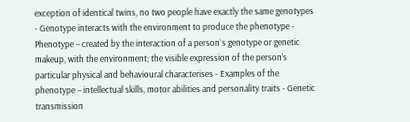exception of identical twins, no two people have exactly the same genotypes - Genotype interacts with the environment to produce the phenotype - Phenotype – created by the interaction of a person`s genotype or genetic makeup, with the environment; the visible expression of the person’s particular physical and behavioural characterises - Examples of the phenotype – intellectual skills, motor abilities and personality traits - Genetic transmission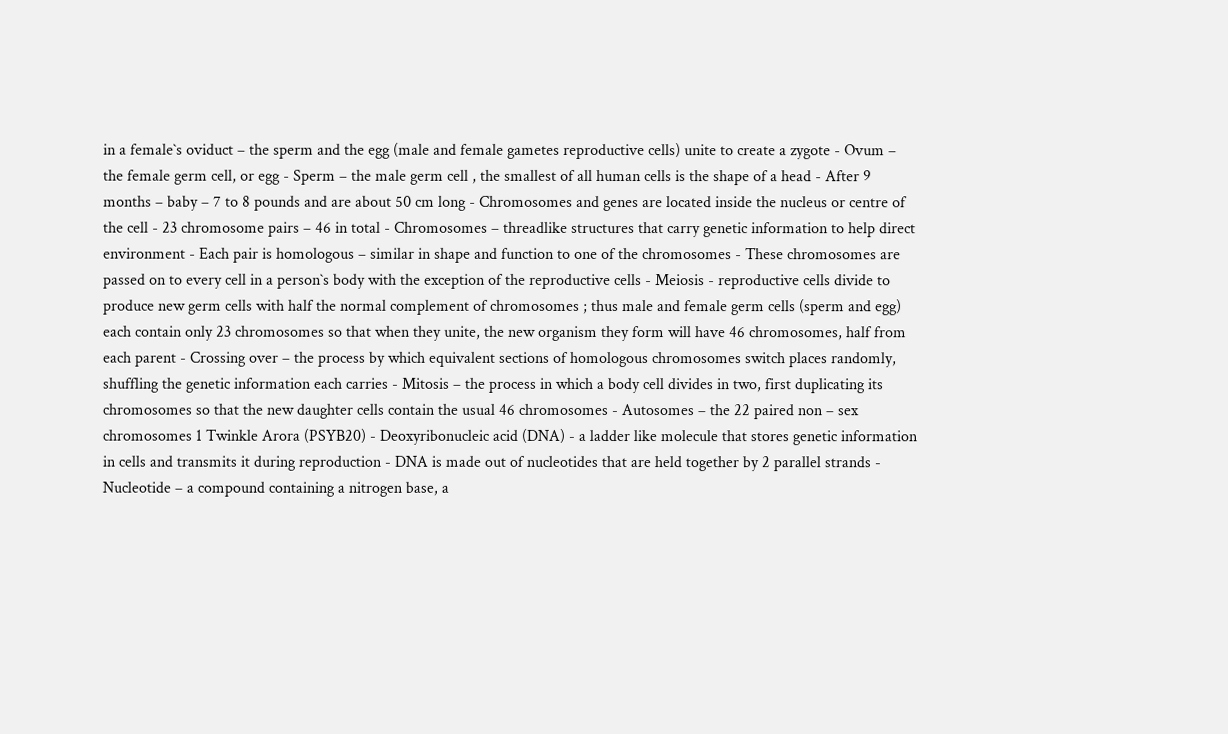in a female`s oviduct – the sperm and the egg (male and female gametes reproductive cells) unite to create a zygote - Ovum – the female germ cell, or egg - Sperm – the male germ cell , the smallest of all human cells is the shape of a head - After 9 months – baby – 7 to 8 pounds and are about 50 cm long - Chromosomes and genes are located inside the nucleus or centre of the cell - 23 chromosome pairs – 46 in total - Chromosomes – threadlike structures that carry genetic information to help direct environment - Each pair is homologous – similar in shape and function to one of the chromosomes - These chromosomes are passed on to every cell in a person`s body with the exception of the reproductive cells - Meiosis - reproductive cells divide to produce new germ cells with half the normal complement of chromosomes ; thus male and female germ cells (sperm and egg) each contain only 23 chromosomes so that when they unite, the new organism they form will have 46 chromosomes, half from each parent - Crossing over – the process by which equivalent sections of homologous chromosomes switch places randomly, shuffling the genetic information each carries - Mitosis – the process in which a body cell divides in two, first duplicating its chromosomes so that the new daughter cells contain the usual 46 chromosomes - Autosomes – the 22 paired non – sex chromosomes 1 Twinkle Arora (PSYB20) - Deoxyribonucleic acid (DNA) - a ladder like molecule that stores genetic information in cells and transmits it during reproduction - DNA is made out of nucleotides that are held together by 2 parallel strands - Nucleotide – a compound containing a nitrogen base, a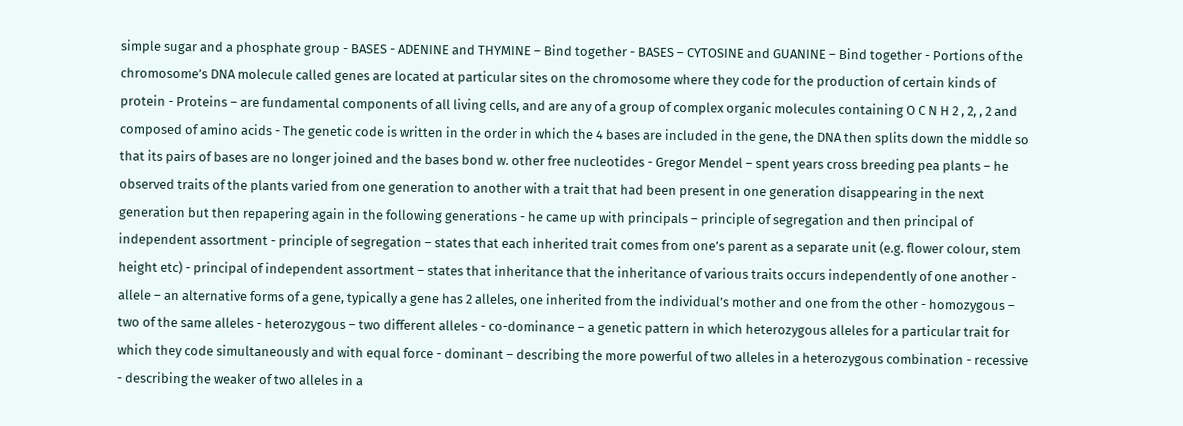simple sugar and a phosphate group - BASES - ADENINE and THYMINE – Bind together - BASES – CYTOSINE and GUANINE – Bind together - Portions of the chromosome’s DNA molecule called genes are located at particular sites on the chromosome where they code for the production of certain kinds of protein - Proteins – are fundamental components of all living cells, and are any of a group of complex organic molecules containing O C N H 2 , 2, , 2 and composed of amino acids - The genetic code is written in the order in which the 4 bases are included in the gene, the DNA then splits down the middle so that its pairs of bases are no longer joined and the bases bond w. other free nucleotides - Gregor Mendel – spent years cross breeding pea plants – he observed traits of the plants varied from one generation to another with a trait that had been present in one generation disappearing in the next generation but then repapering again in the following generations - he came up with principals – principle of segregation and then principal of independent assortment - principle of segregation – states that each inherited trait comes from one’s parent as a separate unit (e.g. flower colour, stem height etc) - principal of independent assortment – states that inheritance that the inheritance of various traits occurs independently of one another - allele – an alternative forms of a gene, typically a gene has 2 alleles, one inherited from the individual’s mother and one from the other - homozygous – two of the same alleles - heterozygous – two different alleles - co-dominance – a genetic pattern in which heterozygous alleles for a particular trait for which they code simultaneously and with equal force - dominant – describing the more powerful of two alleles in a heterozygous combination - recessive - describing the weaker of two alleles in a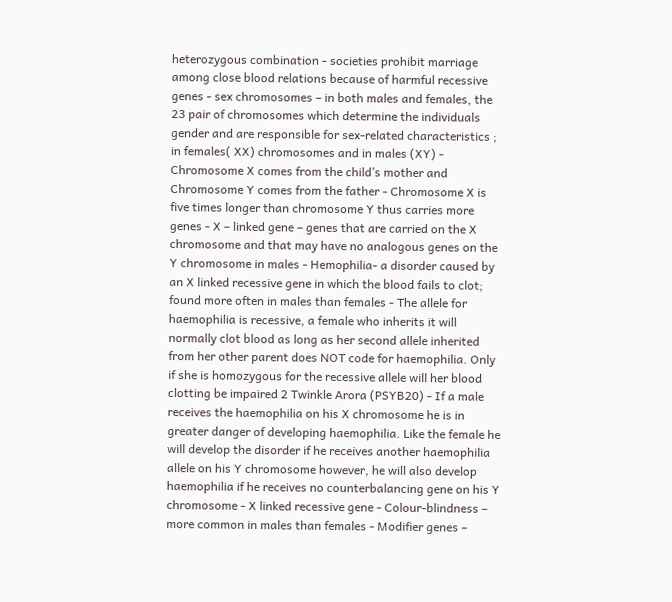heterozygous combination - societies prohibit marriage among close blood relations because of harmful recessive genes - sex chromosomes – in both males and females, the 23 pair of chromosomes which determine the individuals gender and are responsible for sex-related characteristics ; in females( XX) chromosomes and in males (XY) - Chromosome X comes from the child’s mother and Chromosome Y comes from the father - Chromosome X is five times longer than chromosome Y thus carries more genes - X – linked gene – genes that are carried on the X chromosome and that may have no analogous genes on the Y chromosome in males - Hemophilia- a disorder caused by an X linked recessive gene in which the blood fails to clot; found more often in males than females - The allele for haemophilia is recessive, a female who inherits it will normally clot blood as long as her second allele inherited from her other parent does NOT code for haemophilia. Only if she is homozygous for the recessive allele will her blood clotting be impaired 2 Twinkle Arora (PSYB20) - If a male receives the haemophilia on his X chromosome he is in greater danger of developing haemophilia. Like the female he will develop the disorder if he receives another haemophilia allele on his Y chromosome however, he will also develop haemophilia if he receives no counterbalancing gene on his Y chromosome - X linked recessive gene - Colour-blindness – more common in males than females - Modifier genes –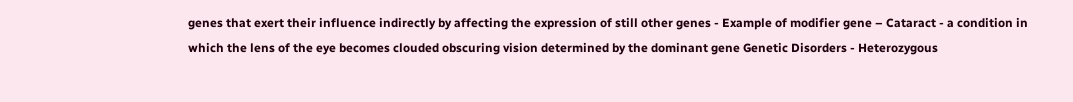genes that exert their influence indirectly by affecting the expression of still other genes - Example of modifier gene – Cataract - a condition in which the lens of the eye becomes clouded obscuring vision determined by the dominant gene Genetic Disorders - Heterozygous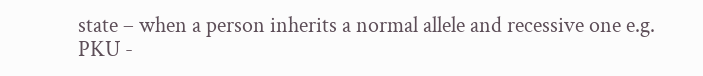state – when a person inherits a normal allele and recessive one e.g. PKU -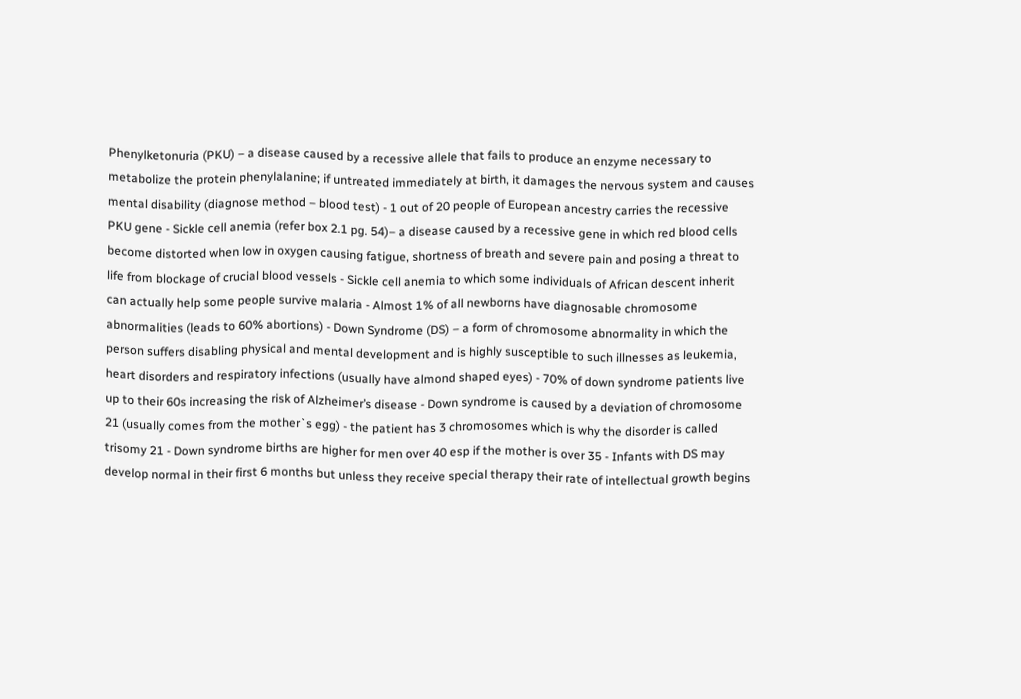Phenylketonuria (PKU) – a disease caused by a recessive allele that fails to produce an enzyme necessary to metabolize the protein phenylalanine; if untreated immediately at birth, it damages the nervous system and causes mental disability (diagnose method – blood test) - 1 out of 20 people of European ancestry carries the recessive PKU gene - Sickle cell anemia (refer box 2.1 pg. 54)– a disease caused by a recessive gene in which red blood cells become distorted when low in oxygen causing fatigue, shortness of breath and severe pain and posing a threat to life from blockage of crucial blood vessels - Sickle cell anemia to which some individuals of African descent inherit can actually help some people survive malaria - Almost 1% of all newborns have diagnosable chromosome abnormalities (leads to 60% abortions) - Down Syndrome (DS) – a form of chromosome abnormality in which the person suffers disabling physical and mental development and is highly susceptible to such illnesses as leukemia, heart disorders and respiratory infections (usually have almond shaped eyes) - 70% of down syndrome patients live up to their 60s increasing the risk of Alzheimer’s disease - Down syndrome is caused by a deviation of chromosome 21 (usually comes from the mother`s egg) - the patient has 3 chromosomes which is why the disorder is called trisomy 21 - Down syndrome births are higher for men over 40 esp if the mother is over 35 - Infants with DS may develop normal in their first 6 months but unless they receive special therapy their rate of intellectual growth begins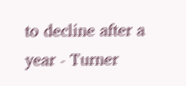to decline after a year - Turner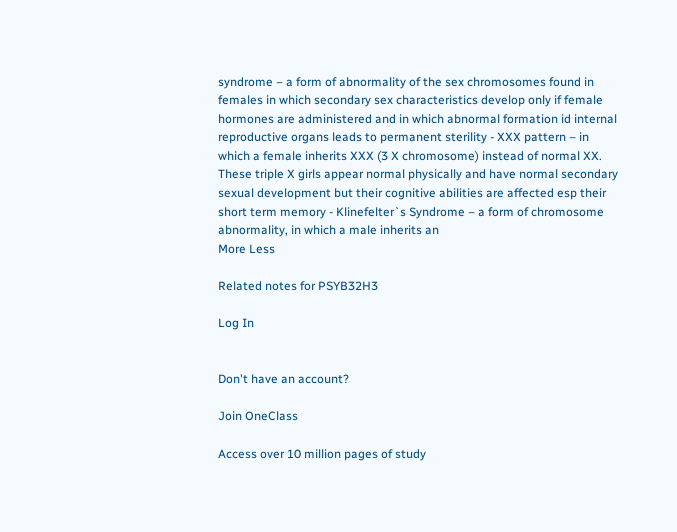syndrome – a form of abnormality of the sex chromosomes found in females in which secondary sex characteristics develop only if female hormones are administered and in which abnormal formation id internal reproductive organs leads to permanent sterility - XXX pattern – in which a female inherits XXX (3 X chromosome) instead of normal XX. These triple X girls appear normal physically and have normal secondary sexual development but their cognitive abilities are affected esp their short term memory - Klinefelter`s Syndrome – a form of chromosome abnormality, in which a male inherits an
More Less

Related notes for PSYB32H3

Log In


Don't have an account?

Join OneClass

Access over 10 million pages of study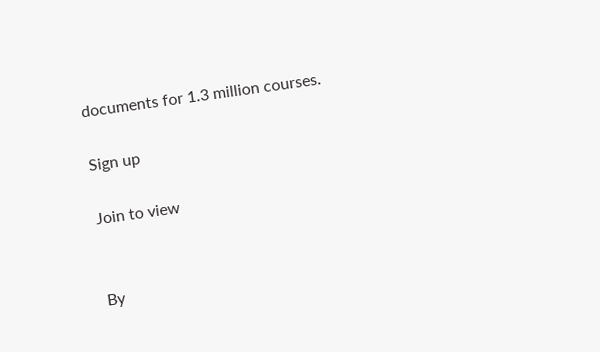documents for 1.3 million courses.

Sign up

Join to view


By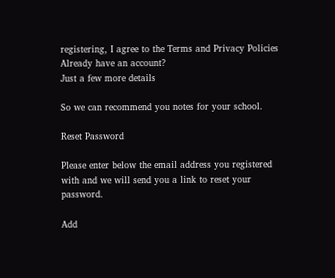registering, I agree to the Terms and Privacy Policies
Already have an account?
Just a few more details

So we can recommend you notes for your school.

Reset Password

Please enter below the email address you registered with and we will send you a link to reset your password.

Add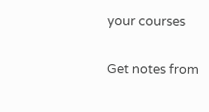your courses

Get notes from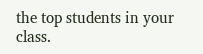the top students in your class.